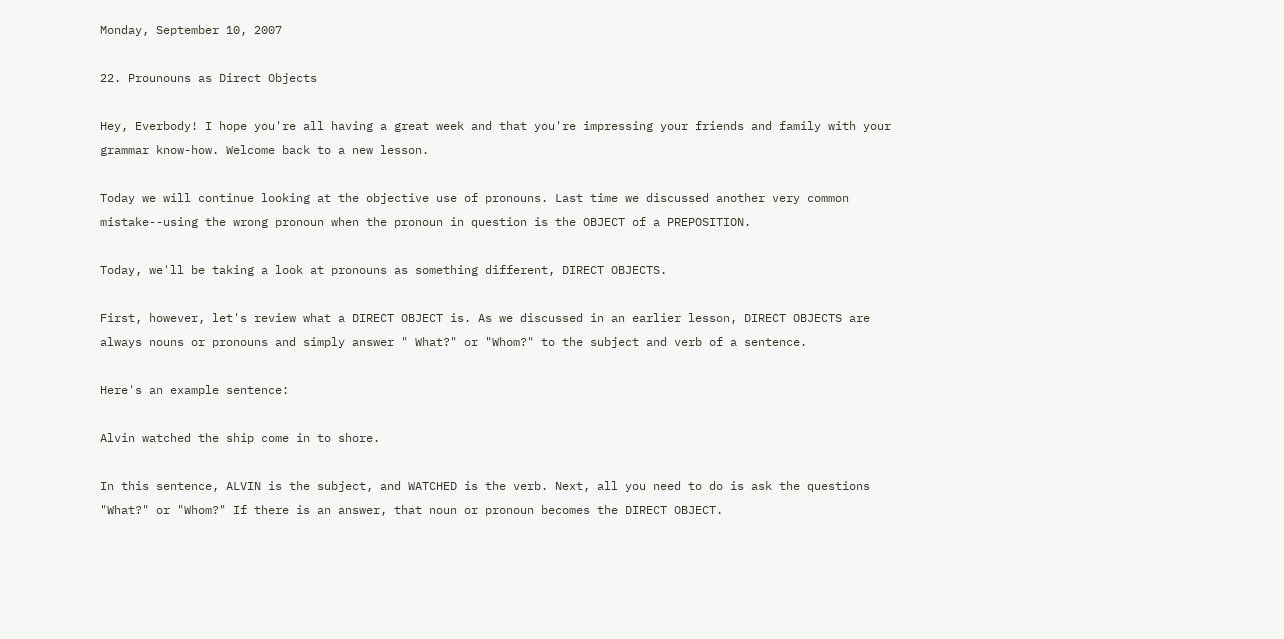Monday, September 10, 2007

22. Prounouns as Direct Objects

Hey, Everbody! I hope you're all having a great week and that you're impressing your friends and family with your grammar know-how. Welcome back to a new lesson.

Today we will continue looking at the objective use of pronouns. Last time we discussed another very common mistake--using the wrong pronoun when the pronoun in question is the OBJECT of a PREPOSITION.

Today, we'll be taking a look at pronouns as something different, DIRECT OBJECTS.

First, however, let's review what a DIRECT OBJECT is. As we discussed in an earlier lesson, DIRECT OBJECTS are always nouns or pronouns and simply answer " What?" or "Whom?" to the subject and verb of a sentence.

Here's an example sentence:

Alvin watched the ship come in to shore.

In this sentence, ALVIN is the subject, and WATCHED is the verb. Next, all you need to do is ask the questions "What?" or "Whom?" If there is an answer, that noun or pronoun becomes the DIRECT OBJECT.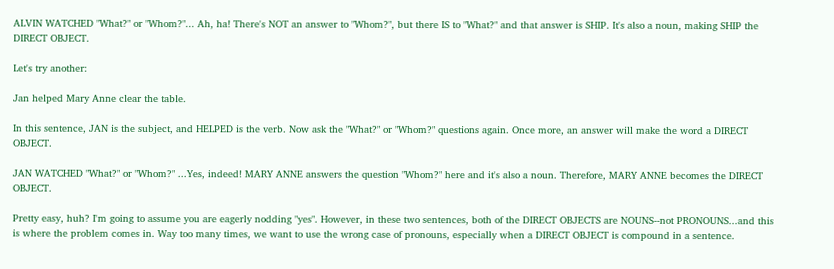ALVIN WATCHED "What?" or "Whom?"... Ah, ha! There's NOT an answer to "Whom?", but there IS to "What?" and that answer is SHIP. It's also a noun, making SHIP the DIRECT OBJECT.

Let's try another:

Jan helped Mary Anne clear the table.

In this sentence, JAN is the subject, and HELPED is the verb. Now ask the "What?" or "Whom?" questions again. Once more, an answer will make the word a DIRECT OBJECT.

JAN WATCHED "What?" or "Whom?" ...Yes, indeed! MARY ANNE answers the question "Whom?" here and it's also a noun. Therefore, MARY ANNE becomes the DIRECT OBJECT.

Pretty easy, huh? I'm going to assume you are eagerly nodding "yes". However, in these two sentences, both of the DIRECT OBJECTS are NOUNS--not PRONOUNS...and this is where the problem comes in. Way too many times, we want to use the wrong case of pronouns, especially when a DIRECT OBJECT is compound in a sentence.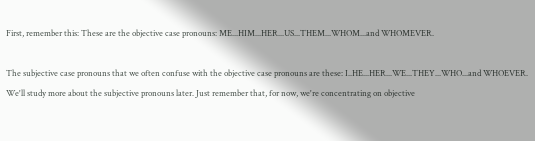First, remember this: These are the objective case pronouns: ME...HIM...HER...US...THEM...WHOM...and WHOMEVER.

The subjective case pronouns that we often confuse with the objective case pronouns are these: I..HE...HER...WE...THEY...WHO...and WHOEVER. We'll study more about the subjective pronouns later. Just remember that, for now, we're concentrating on objective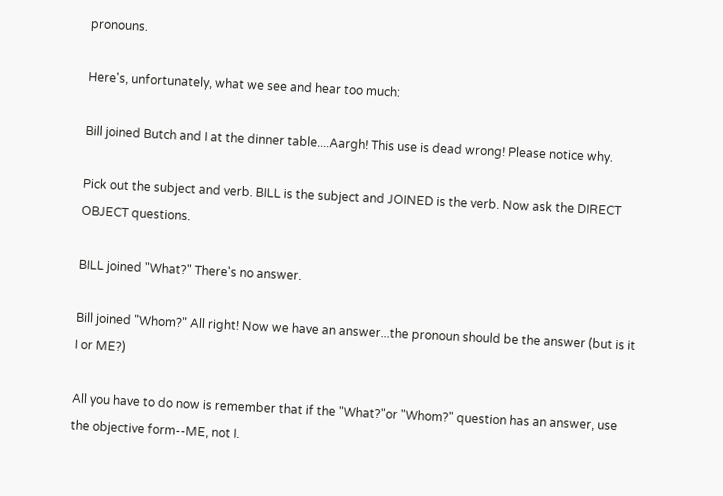pronouns.

Here's, unfortunately, what we see and hear too much:

Bill joined Butch and I at the dinner table....Aargh! This use is dead wrong! Please notice why.

Pick out the subject and verb. BILL is the subject and JOINED is the verb. Now ask the DIRECT OBJECT questions.

BILL joined "What?" There's no answer.

Bill joined "Whom?" All right! Now we have an answer...the pronoun should be the answer (but is it I or ME?)

All you have to do now is remember that if the "What?"or "Whom?" question has an answer, use the objective form--ME, not I.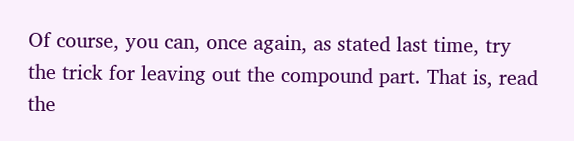Of course, you can, once again, as stated last time, try the trick for leaving out the compound part. That is, read the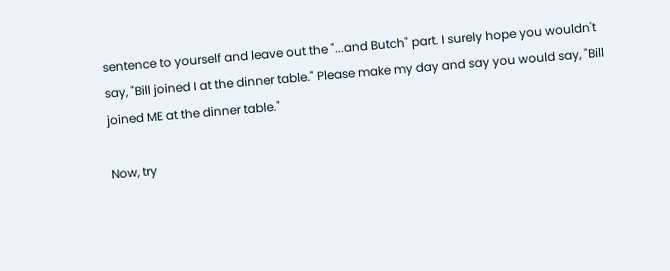sentence to yourself and leave out the "...and Butch" part. I surely hope you wouldn't say, "Bill joined I at the dinner table." Please make my day and say you would say, "Bill joined ME at the dinner table."

Now, try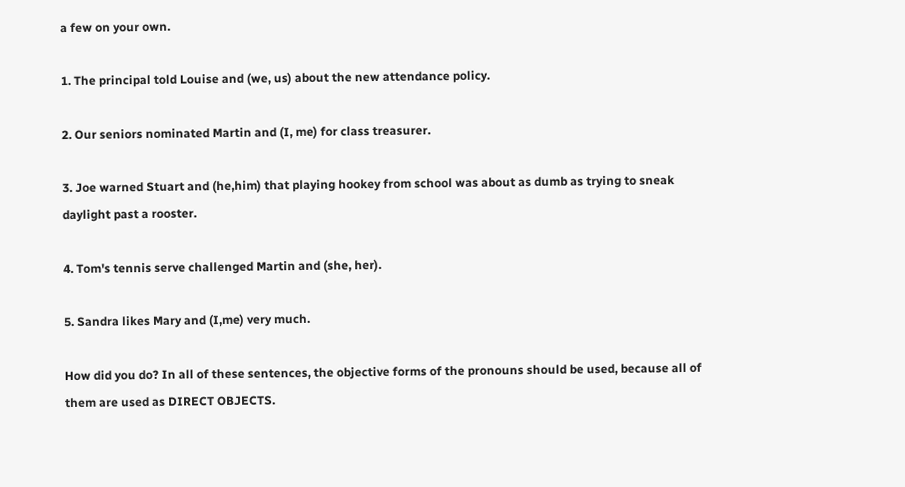a few on your own.

1. The principal told Louise and (we, us) about the new attendance policy.

2. Our seniors nominated Martin and (I, me) for class treasurer.

3. Joe warned Stuart and (he,him) that playing hookey from school was about as dumb as trying to sneak daylight past a rooster.

4. Tom's tennis serve challenged Martin and (she, her).

5. Sandra likes Mary and (I,me) very much.

How did you do? In all of these sentences, the objective forms of the pronouns should be used, because all of them are used as DIRECT OBJECTS.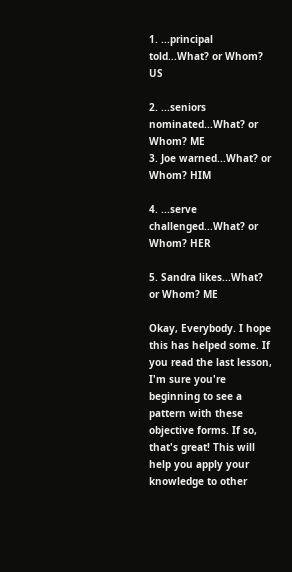1. ...principal told...What? or Whom? US

2. ...seniors nominated...What? or Whom? ME
3. Joe warned...What? or Whom? HIM

4. ...serve challenged...What? or Whom? HER

5. Sandra likes...What? or Whom? ME

Okay, Everybody. I hope this has helped some. If you read the last lesson, I'm sure you're beginning to see a pattern with these objective forms. If so, that's great! This will help you apply your knowledge to other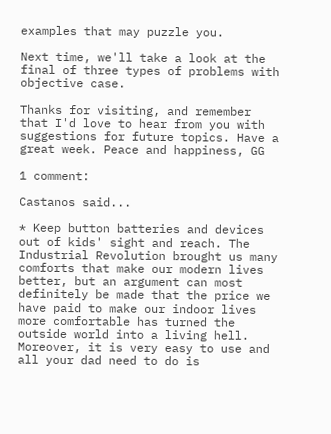examples that may puzzle you.

Next time, we'll take a look at the final of three types of problems with objective case.

Thanks for visiting, and remember that I'd love to hear from you with suggestions for future topics. Have a great week. Peace and happiness, GG

1 comment:

Castanos said...

* Keep button batteries and devices out of kids' sight and reach. The Industrial Revolution brought us many comforts that make our modern lives better, but an argument can most definitely be made that the price we have paid to make our indoor lives more comfortable has turned the outside world into a living hell. Moreover, it is very easy to use and all your dad need to do is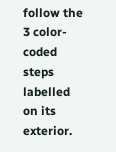follow the 3 color-coded steps labelled on its exterior.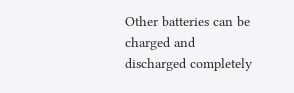Other batteries can be charged and discharged completely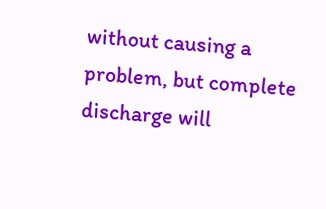without causing a problem, but complete discharge will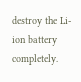destroy the Li-ion battery completely.